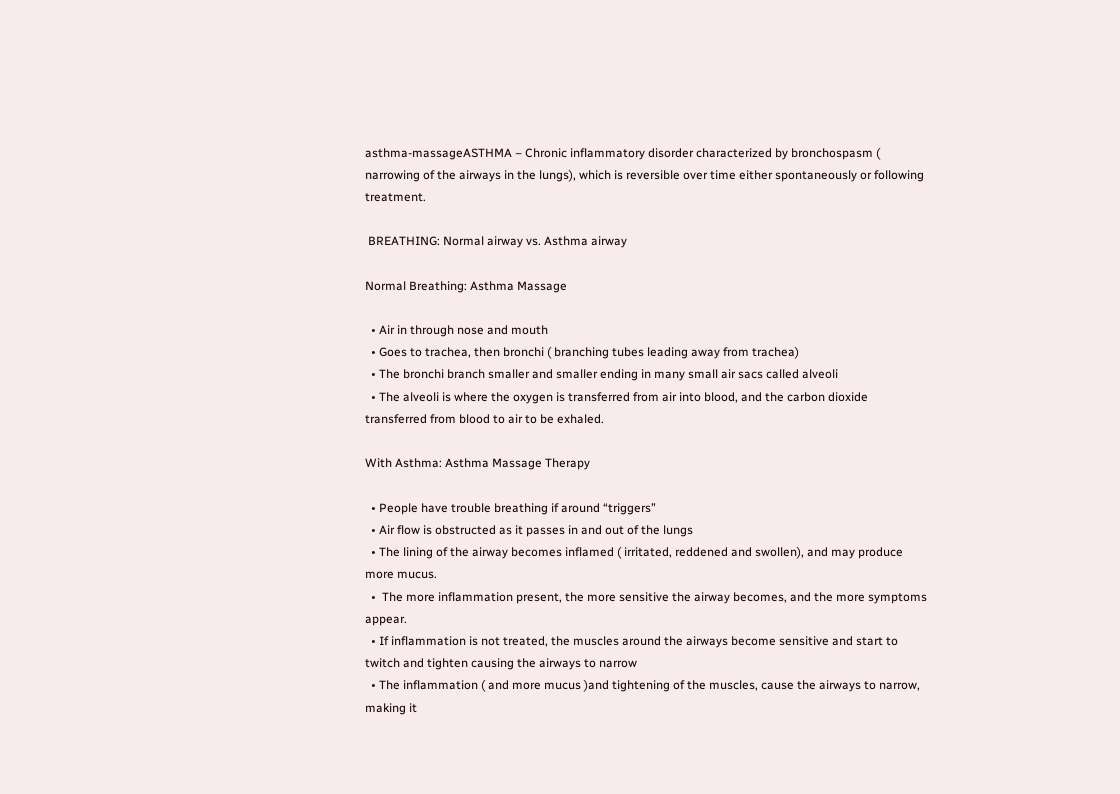asthma-massageASTHMA – Chronic inflammatory disorder characterized by bronchospasm ( narrowing of the airways in the lungs), which is reversible over time either spontaneously or following treatment.

 BREATHING: Normal airway vs. Asthma airway

Normal Breathing: Asthma Massage

  • Air in through nose and mouth
  • Goes to trachea, then bronchi ( branching tubes leading away from trachea)
  • The bronchi branch smaller and smaller ending in many small air sacs called alveoli
  • The alveoli is where the oxygen is transferred from air into blood, and the carbon dioxide transferred from blood to air to be exhaled.

With Asthma: Asthma Massage Therapy

  • People have trouble breathing if around “triggers”
  • Air flow is obstructed as it passes in and out of the lungs
  • The lining of the airway becomes inflamed ( irritated, reddened and swollen), and may produce more mucus.
  •  The more inflammation present, the more sensitive the airway becomes, and the more symptoms appear.
  • If inflammation is not treated, the muscles around the airways become sensitive and start to twitch and tighten causing the airways to narrow
  • The inflammation ( and more mucus )and tightening of the muscles, cause the airways to narrow, making it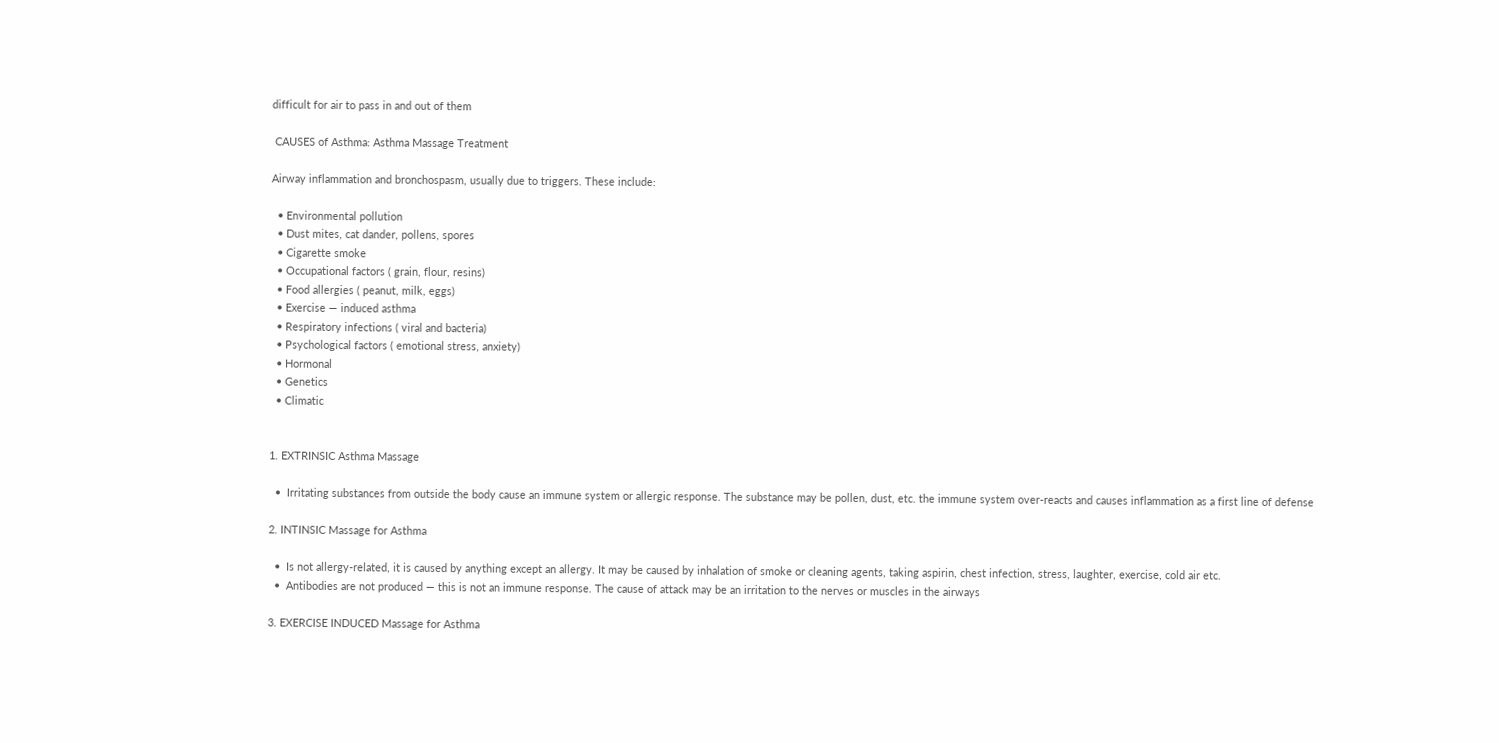difficult for air to pass in and out of them

 CAUSES of Asthma: Asthma Massage Treatment

Airway inflammation and bronchospasm, usually due to triggers. These include:

  • Environmental pollution
  • Dust mites, cat dander, pollens, spores
  • Cigarette smoke
  • Occupational factors ( grain, flour, resins)
  • Food allergies ( peanut, milk, eggs)
  • Exercise — induced asthma
  • Respiratory infections ( viral and bacteria)
  • Psychological factors ( emotional stress, anxiety)
  • Hormonal
  • Genetics
  • Climatic


1. EXTRINSIC Asthma Massage

  •  Irritating substances from outside the body cause an immune system or allergic response. The substance may be pollen, dust, etc. the immune system over-reacts and causes inflammation as a first line of defense

2. INTINSIC Massage for Asthma

  •  Is not allergy-related, it is caused by anything except an allergy. It may be caused by inhalation of smoke or cleaning agents, taking aspirin, chest infection, stress, laughter, exercise, cold air etc.
  •  Antibodies are not produced — this is not an immune response. The cause of attack may be an irritation to the nerves or muscles in the airways

3. EXERCISE INDUCED Massage for Asthma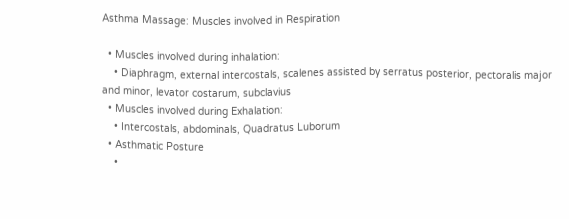Asthma Massage: Muscles involved in Respiration

  • Muscles involved during inhalation:
    • Diaphragm, external intercostals, scalenes assisted by serratus posterior, pectoralis major and minor, levator costarum, subclavius
  • Muscles involved during Exhalation:
    • Intercostals, abdominals, Quadratus Luborum
  • Asthmatic Posture
    •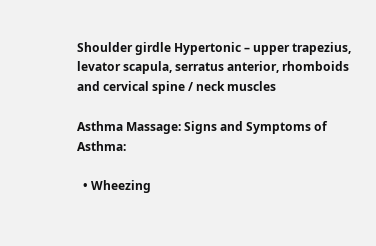Shoulder girdle Hypertonic – upper trapezius, levator scapula, serratus anterior, rhomboids and cervical spine / neck muscles

Asthma Massage: Signs and Symptoms of Asthma:

  • Wheezing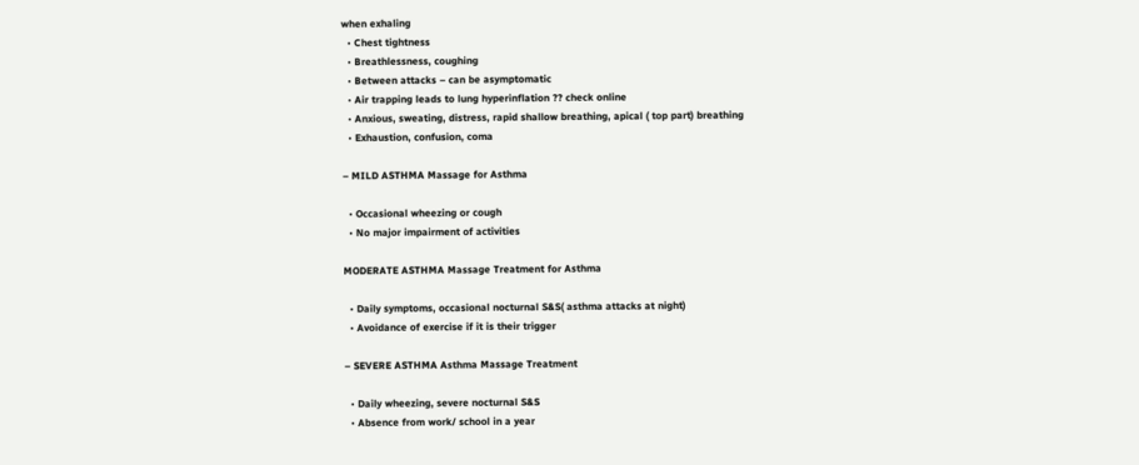when exhaling
  • Chest tightness
  • Breathlessness, coughing
  • Between attacks – can be asymptomatic
  • Air trapping leads to lung hyperinflation ?? check online
  • Anxious, sweating, distress, rapid shallow breathing, apical ( top part) breathing
  • Exhaustion, confusion, coma

– MILD ASTHMA Massage for Asthma

  • Occasional wheezing or cough
  • No major impairment of activities

MODERATE ASTHMA Massage Treatment for Asthma

  • Daily symptoms, occasional nocturnal S&S( asthma attacks at night)
  • Avoidance of exercise if it is their trigger

– SEVERE ASTHMA Asthma Massage Treatment

  • Daily wheezing, severe nocturnal S&S
  • Absence from work/ school in a year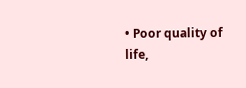• Poor quality of life,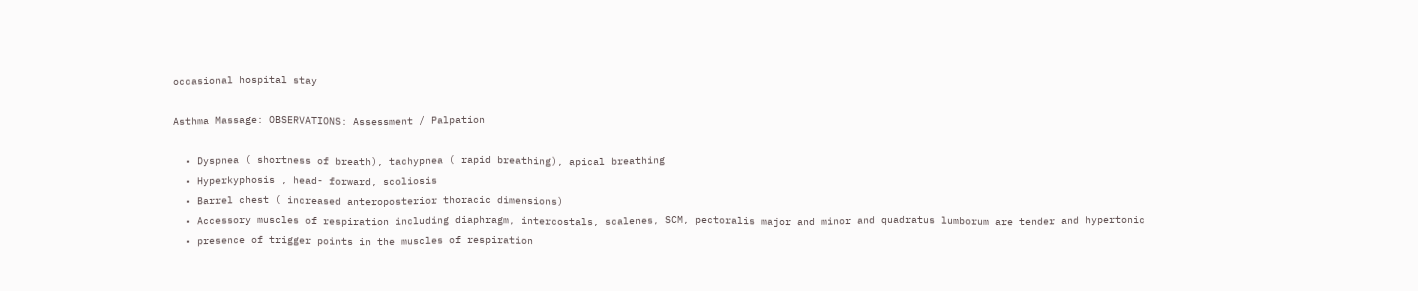occasional hospital stay

Asthma Massage: OBSERVATIONS: Assessment / Palpation

  • Dyspnea ( shortness of breath), tachypnea ( rapid breathing), apical breathing
  • Hyperkyphosis , head- forward, scoliosis
  • Barrel chest ( increased anteroposterior thoracic dimensions)
  • Accessory muscles of respiration including diaphragm, intercostals, scalenes, SCM, pectoralis major and minor and quadratus lumborum are tender and hypertonic
  • presence of trigger points in the muscles of respiration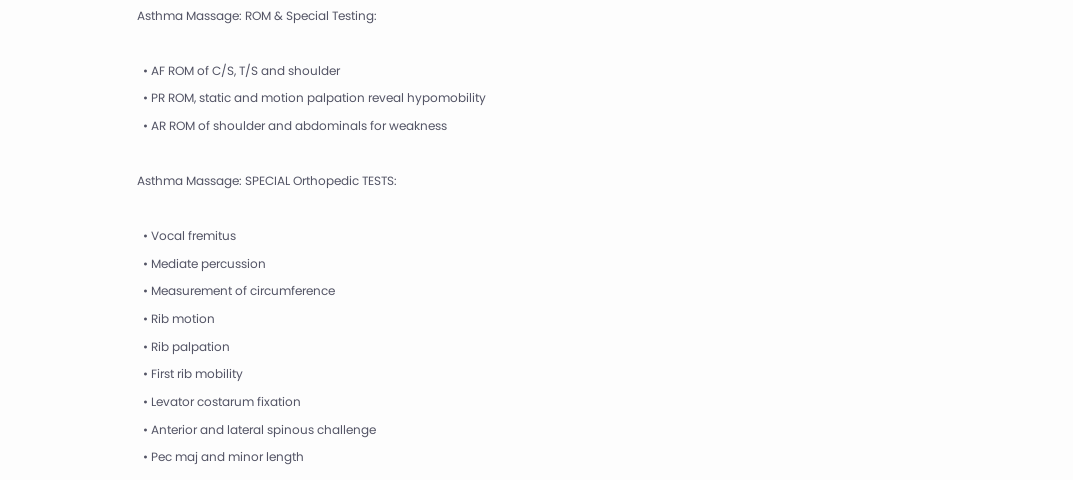Asthma Massage: ROM & Special Testing:

  • AF ROM of C/S, T/S and shoulder
  • PR ROM, static and motion palpation reveal hypomobility
  • AR ROM of shoulder and abdominals for weakness

Asthma Massage: SPECIAL Orthopedic TESTS:

  • Vocal fremitus
  • Mediate percussion
  • Measurement of circumference
  • Rib motion
  • Rib palpation
  • First rib mobility
  • Levator costarum fixation
  • Anterior and lateral spinous challenge
  • Pec maj and minor length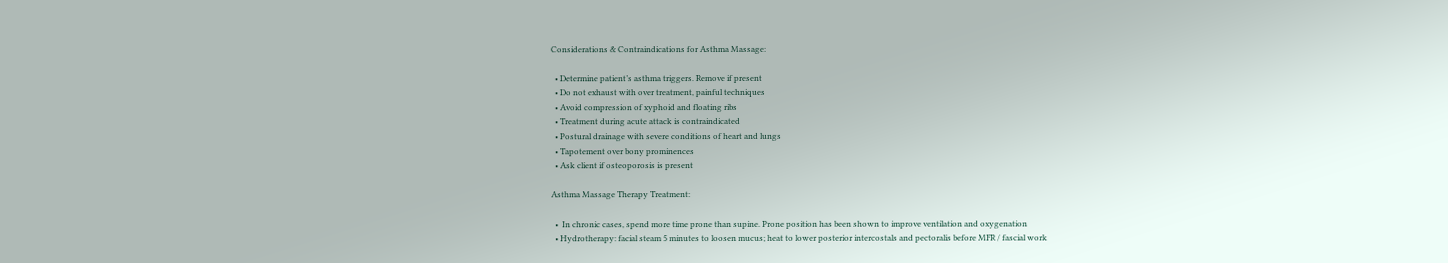Considerations & Contraindications for Asthma Massage:

  • Determine patient’s asthma triggers. Remove if present
  • Do not exhaust with over treatment, painful techniques
  • Avoid compression of xyphoid and floating ribs
  • Treatment during acute attack is contraindicated
  • Postural drainage with severe conditions of heart and lungs
  • Tapotement over bony prominences
  • Ask client if osteoporosis is present

Asthma Massage Therapy Treatment:

  •  In chronic cases, spend more time prone than supine. Prone position has been shown to improve ventilation and oxygenation
  • Hydrotherapy: facial steam 5 minutes to loosen mucus; heat to lower posterior intercostals and pectoralis before MFR / fascial work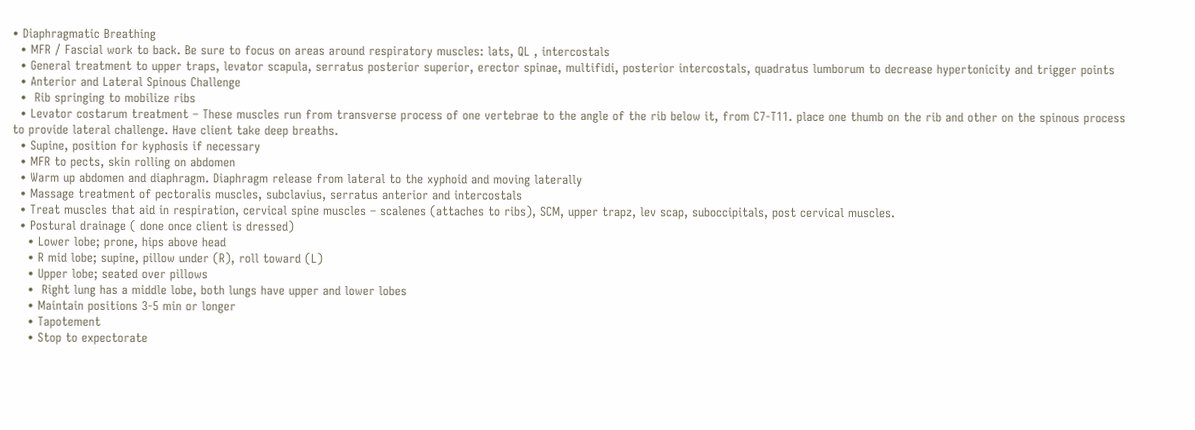• Diaphragmatic Breathing
  • MFR / Fascial work to back. Be sure to focus on areas around respiratory muscles: lats, QL , intercostals
  • General treatment to upper traps, levator scapula, serratus posterior superior, erector spinae, multifidi, posterior intercostals, quadratus lumborum to decrease hypertonicity and trigger points
  • Anterior and Lateral Spinous Challenge
  •  Rib springing to mobilize ribs
  • Levator costarum treatment – These muscles run from transverse process of one vertebrae to the angle of the rib below it, from C7-T11. place one thumb on the rib and other on the spinous process to provide lateral challenge. Have client take deep breaths.
  • Supine, position for kyphosis if necessary
  • MFR to pects, skin rolling on abdomen
  • Warm up abdomen and diaphragm. Diaphragm release from lateral to the xyphoid and moving laterally
  • Massage treatment of pectoralis muscles, subclavius, serratus anterior and intercostals
  • Treat muscles that aid in respiration, cervical spine muscles – scalenes (attaches to ribs), SCM, upper trapz, lev scap, suboccipitals, post cervical muscles.
  • Postural drainage ( done once client is dressed)
    • Lower lobe; prone, hips above head
    • R mid lobe; supine, pillow under (R), roll toward (L)
    • Upper lobe; seated over pillows
    •  Right lung has a middle lobe, both lungs have upper and lower lobes
    • Maintain positions 3-5 min or longer
    • Tapotement
    • Stop to expectorate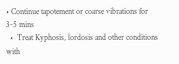• Continue tapotement or coarse vibrations for 3-5 mins
  •  Treat Kyphosis, lordosis and other conditions with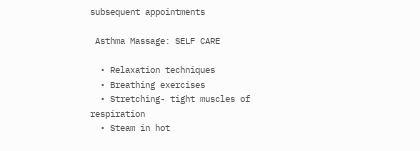subsequent appointments

 Asthma Massage: SELF CARE

  • Relaxation techniques
  • Breathing exercises
  • Stretching- tight muscles of respiration
  • Steam in hot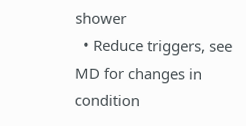shower
  • Reduce triggers, see MD for changes in condition